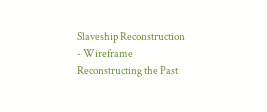Slaveship Reconstruction - Wireframe
Reconstructing the Past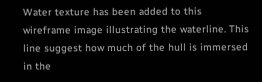Water texture has been added to this wireframe image illustrating the waterline. This line suggest how much of the hull is immersed in the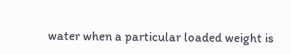water when a particular loaded weight is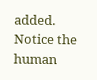added. Notice the human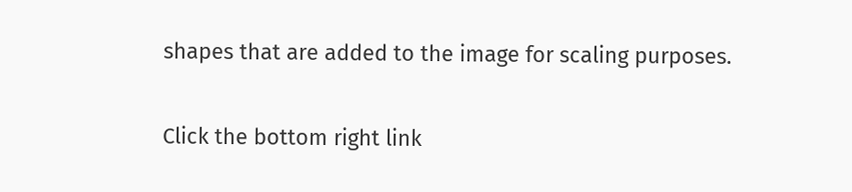shapes that are added to the image for scaling purposes.

Click the bottom right link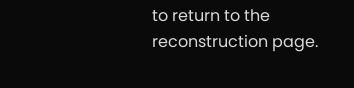to return to the reconstruction page.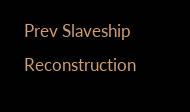Prev Slaveship Reconstruction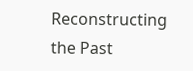Reconstructing the Past